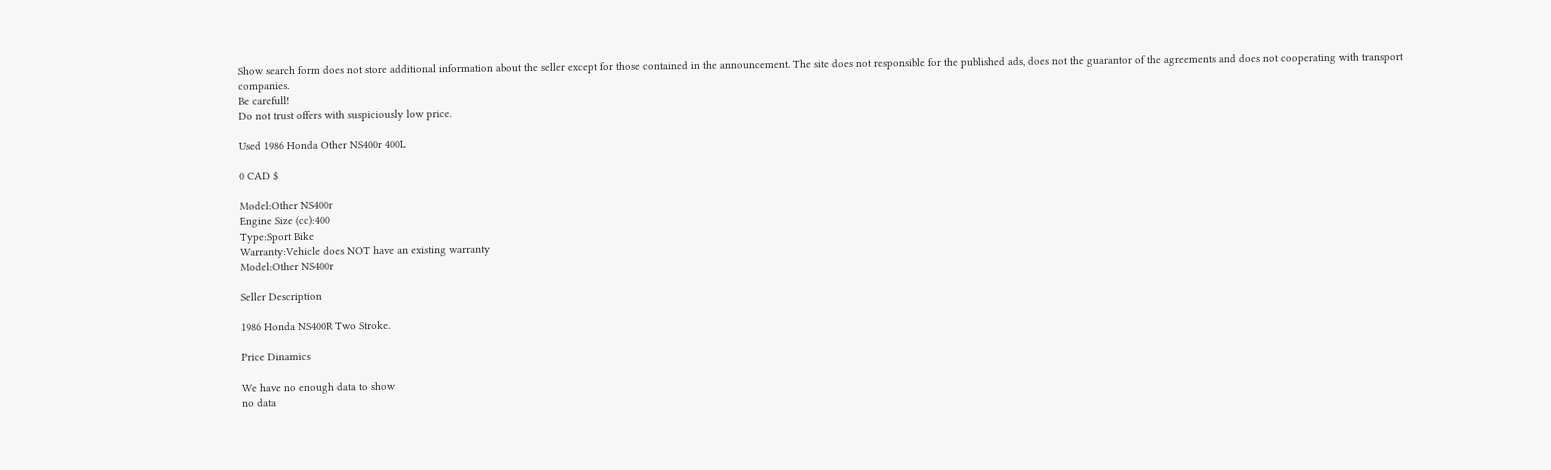Show search form does not store additional information about the seller except for those contained in the announcement. The site does not responsible for the published ads, does not the guarantor of the agreements and does not cooperating with transport companies.
Be carefull!
Do not trust offers with suspiciously low price.

Used 1986 Honda Other NS400r 400L

0 CAD $

Model:Other NS400r
Engine Size (cc):400
Type:Sport Bike
Warranty:Vehicle does NOT have an existing warranty
Model:Other NS400r

Seller Description

1986 Honda NS400R Two Stroke.

Price Dinamics

We have no enough data to show
no data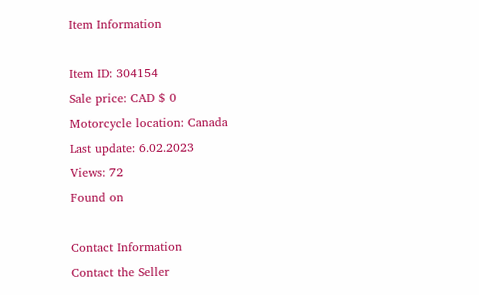Item Information

Item ID: 304154
Sale price: CAD $ 0
Motorcycle location: Canada
Last update: 6.02.2023
Views: 72
Found on

Contact Information
Contact the Seller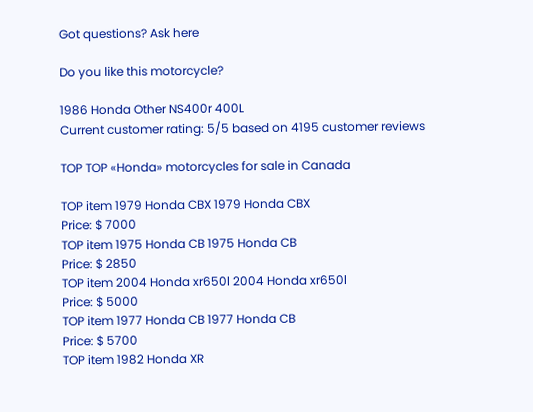Got questions? Ask here

Do you like this motorcycle?

1986 Honda Other NS400r 400L
Current customer rating: 5/5 based on 4195 customer reviews

TOP TOP «Honda» motorcycles for sale in Canada

TOP item 1979 Honda CBX 1979 Honda CBX
Price: $ 7000
TOP item 1975 Honda CB 1975 Honda CB
Price: $ 2850
TOP item 2004 Honda xr650l 2004 Honda xr650l
Price: $ 5000
TOP item 1977 Honda CB 1977 Honda CB
Price: $ 5700
TOP item 1982 Honda XR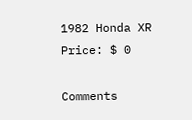1982 Honda XR
Price: $ 0

Comments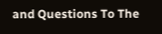and Questions To The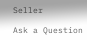Seller

Ask a Question